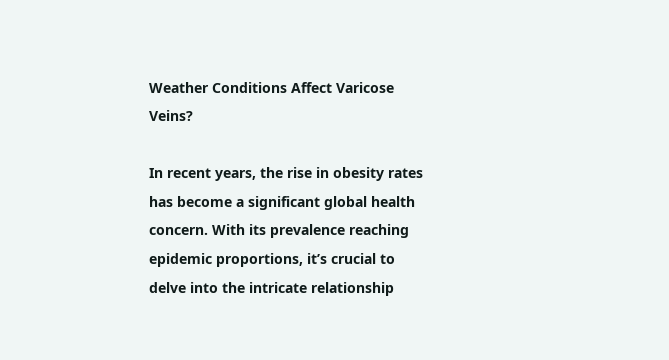Weather Conditions Affect Varicose Veins?

In recent years, the rise in obesity rates has become a significant global health concern. With its prevalence reaching epidemic proportions, it’s crucial to delve into the intricate relationship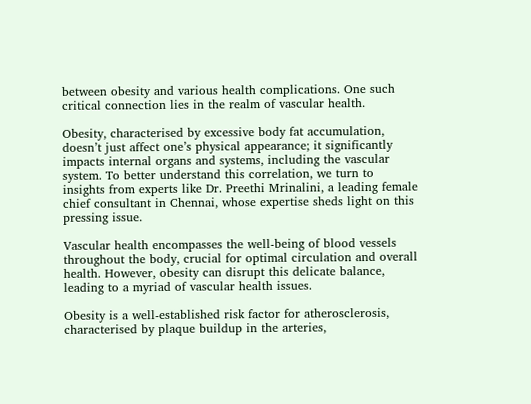between obesity and various health complications. One such critical connection lies in the realm of vascular health.

Obesity, characterised by excessive body fat accumulation, doesn’t just affect one’s physical appearance; it significantly impacts internal organs and systems, including the vascular system. To better understand this correlation, we turn to insights from experts like Dr. Preethi Mrinalini, a leading female chief consultant in Chennai, whose expertise sheds light on this pressing issue.

Vascular health encompasses the well-being of blood vessels throughout the body, crucial for optimal circulation and overall health. However, obesity can disrupt this delicate balance, leading to a myriad of vascular health issues.

Obesity is a well-established risk factor for atherosclerosis, characterised by plaque buildup in the arteries,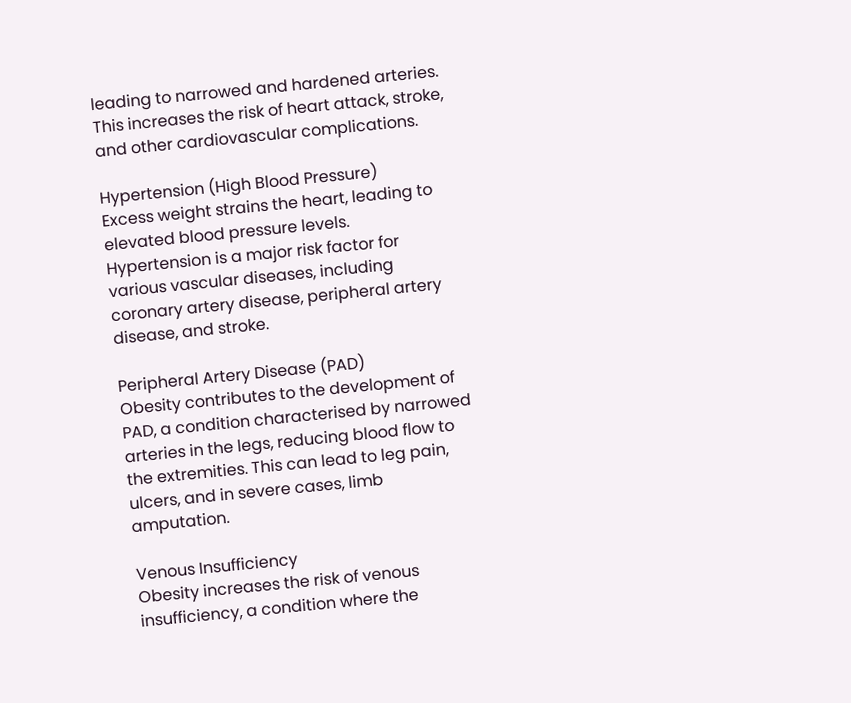leading to narrowed and hardened arteries. This increases the risk of heart attack, stroke, and other cardiovascular complications.

Hypertension (High Blood Pressure)
Excess weight strains the heart, leading to elevated blood pressure levels. Hypertension is a major risk factor for various vascular diseases, including coronary artery disease, peripheral artery disease, and stroke.

Peripheral Artery Disease (PAD)
Obesity contributes to the development of PAD, a condition characterised by narrowed arteries in the legs, reducing blood flow to the extremities. This can lead to leg pain, ulcers, and in severe cases, limb amputation.

Venous Insufficiency
Obesity increases the risk of venous insufficiency, a condition where the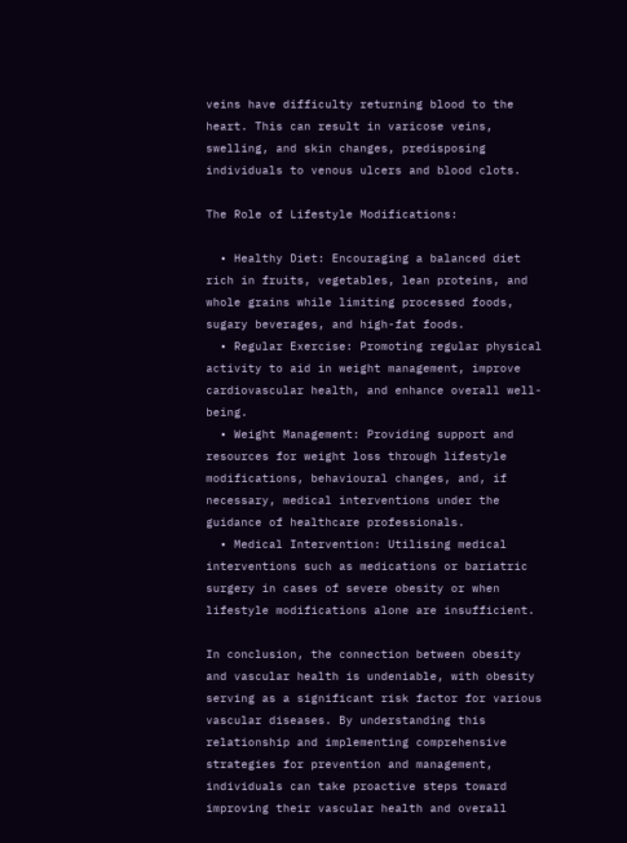veins have difficulty returning blood to the heart. This can result in varicose veins, swelling, and skin changes, predisposing individuals to venous ulcers and blood clots.

The Role of Lifestyle Modifications:

  • Healthy Diet: Encouraging a balanced diet rich in fruits, vegetables, lean proteins, and whole grains while limiting processed foods, sugary beverages, and high-fat foods.
  • Regular Exercise: Promoting regular physical activity to aid in weight management, improve cardiovascular health, and enhance overall well-being.
  • Weight Management: Providing support and resources for weight loss through lifestyle modifications, behavioural changes, and, if necessary, medical interventions under the guidance of healthcare professionals.
  • Medical Intervention: Utilising medical interventions such as medications or bariatric surgery in cases of severe obesity or when lifestyle modifications alone are insufficient.

In conclusion, the connection between obesity and vascular health is undeniable, with obesity serving as a significant risk factor for various vascular diseases. By understanding this relationship and implementing comprehensive strategies for prevention and management, individuals can take proactive steps toward improving their vascular health and overall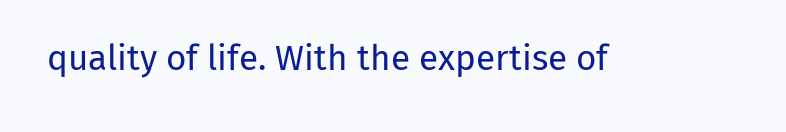quality of life. With the expertise of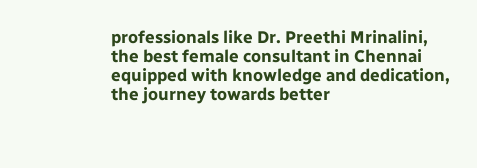professionals like Dr. Preethi Mrinalini, the best female consultant in Chennai equipped with knowledge and dedication, the journey towards better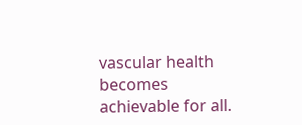vascular health becomes achievable for all.